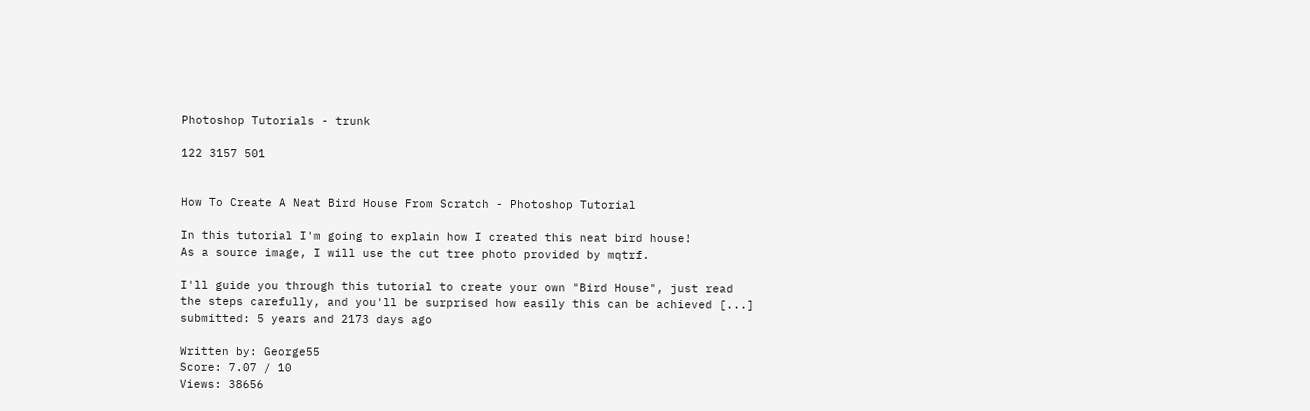Photoshop Tutorials - trunk

122 3157 501


How To Create A Neat Bird House From Scratch - Photoshop Tutorial

In this tutorial I'm going to explain how I created this neat bird house!
As a source image, I will use the cut tree photo provided by mqtrf.

I'll guide you through this tutorial to create your own "Bird House", just read the steps carefully, and you'll be surprised how easily this can be achieved [...]
submitted: 5 years and 2173 days ago

Written by: George55
Score: 7.07 / 10
Views: 38656